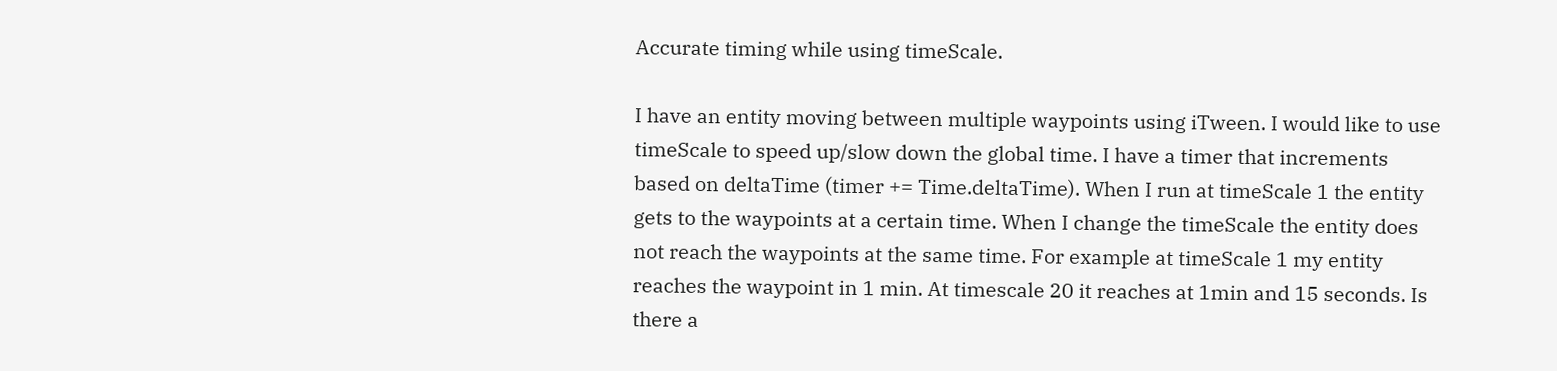Accurate timing while using timeScale.

I have an entity moving between multiple waypoints using iTween. I would like to use timeScale to speed up/slow down the global time. I have a timer that increments based on deltaTime (timer += Time.deltaTime). When I run at timeScale 1 the entity gets to the waypoints at a certain time. When I change the timeScale the entity does not reach the waypoints at the same time. For example at timeScale 1 my entity reaches the waypoint in 1 min. At timescale 20 it reaches at 1min and 15 seconds. Is there a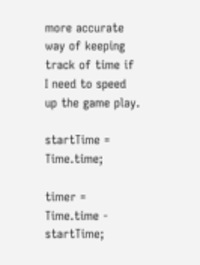more accurate way of keeping track of time if I need to speed up the game play.

startTime = Time.time;

timer = Time.time - startTime;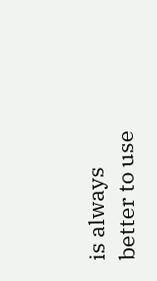is always better to use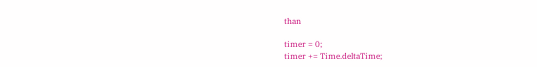than

timer = 0;
timer += Time.deltaTime;